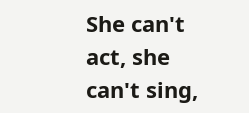She can't act, she can't sing,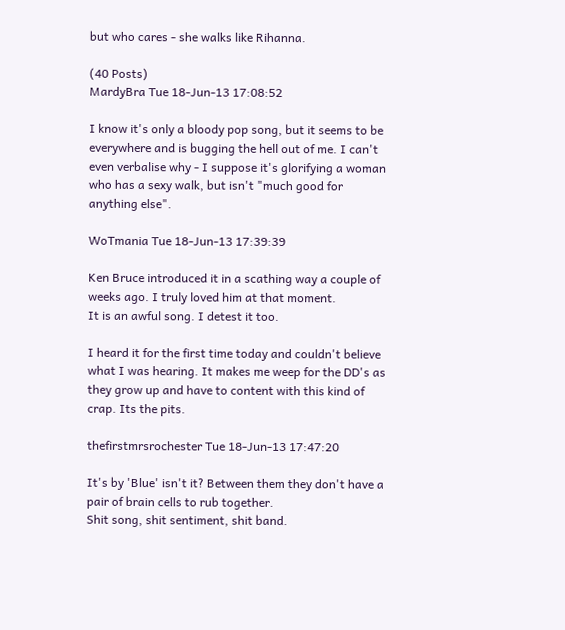but who cares - she walks like Rihanna.

(40 Posts)
MardyBra Tue 18-Jun-13 17:08:52

I know it's only a bloody pop song, but it seems to be everywhere and is bugging the hell out of me. I can't even verbalise why - I suppose it's glorifying a woman who has a sexy walk, but isn't "much good for anything else".

WoTmania Tue 18-Jun-13 17:39:39

Ken Bruce introduced it in a scathing way a couple of weeks ago. I truly loved him at that moment.
It is an awful song. I detest it too.

I heard it for the first time today and couldn't believe what I was hearing. It makes me weep for the DD's as they grow up and have to content with this kind of crap. Its the pits.

thefirstmrsrochester Tue 18-Jun-13 17:47:20

It's by 'Blue' isn't it? Between them they don't have a pair of brain cells to rub together.
Shit song, shit sentiment, shit band.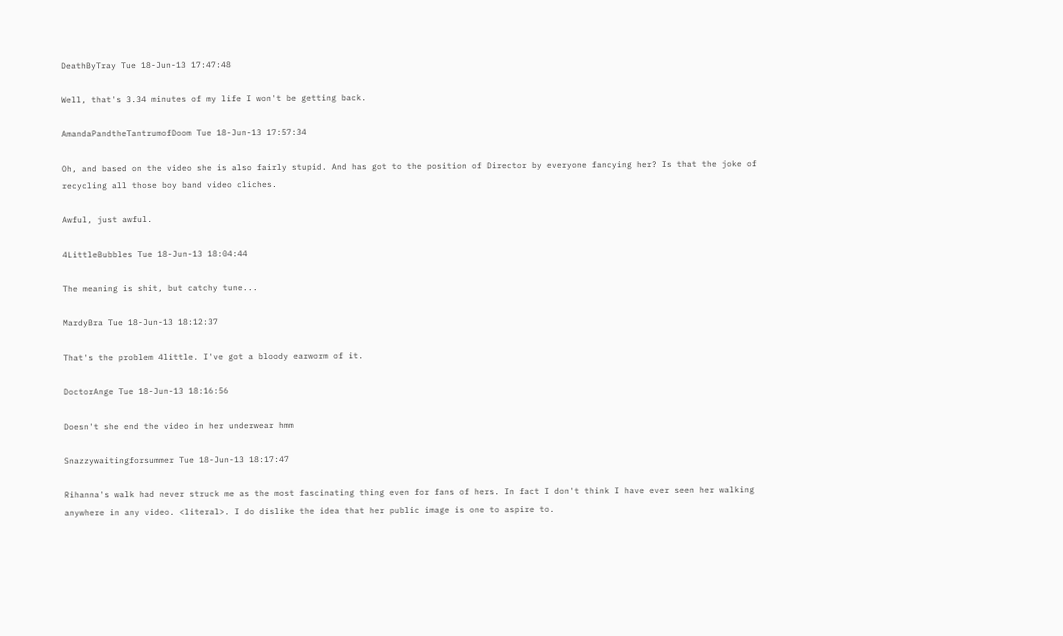DeathByTray Tue 18-Jun-13 17:47:48

Well, that's 3.34 minutes of my life I won't be getting back.

AmandaPandtheTantrumofDoom Tue 18-Jun-13 17:57:34

Oh, and based on the video she is also fairly stupid. And has got to the position of Director by everyone fancying her? Is that the joke of recycling all those boy band video cliches.

Awful, just awful.

4LittleBubbles Tue 18-Jun-13 18:04:44

The meaning is shit, but catchy tune...

MardyBra Tue 18-Jun-13 18:12:37

That's the problem 4little. I've got a bloody earworm of it.

DoctorAnge Tue 18-Jun-13 18:16:56

Doesn't she end the video in her underwear hmm

Snazzywaitingforsummer Tue 18-Jun-13 18:17:47

Rihanna's walk had never struck me as the most fascinating thing even for fans of hers. In fact I don't think I have ever seen her walking anywhere in any video. <literal>. I do dislike the idea that her public image is one to aspire to.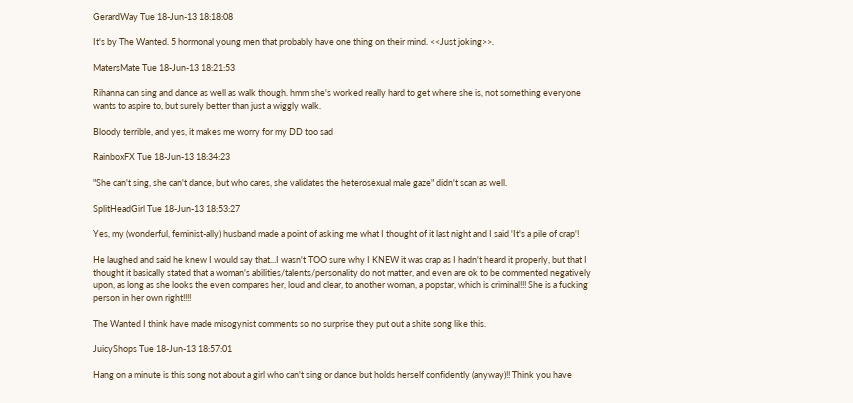GerardWay Tue 18-Jun-13 18:18:08

It's by The Wanted. 5 hormonal young men that probably have one thing on their mind. <<Just joking>>.

MatersMate Tue 18-Jun-13 18:21:53

Rihanna can sing and dance as well as walk though. hmm she's worked really hard to get where she is, not something everyone wants to aspire to, but surely better than just a wiggly walk.

Bloody terrible, and yes, it makes me worry for my DD too sad

RainboxFX Tue 18-Jun-13 18:34:23

"She can't sing, she can't dance, but who cares, she validates the heterosexual male gaze" didn't scan as well.

SplitHeadGirl Tue 18-Jun-13 18:53:27

Yes, my (wonderful, feminist-ally) husband made a point of asking me what I thought of it last night and I said 'It's a pile of crap'!

He laughed and said he knew I would say that...I wasn't TOO sure why I KNEW it was crap as I hadn't heard it properly, but that I thought it basically stated that a woman's abilities/talents/personality do not matter, and even are ok to be commented negatively upon, as long as she looks the even compares her, loud and clear, to another woman, a popstar, which is criminal!!! She is a fucking person in her own right!!!!

The Wanted I think have made misogynist comments so no surprise they put out a shite song like this.

JuicyShops Tue 18-Jun-13 18:57:01

Hang on a minute is this song not about a girl who can't sing or dance but holds herself confidently (anyway)!! Think you have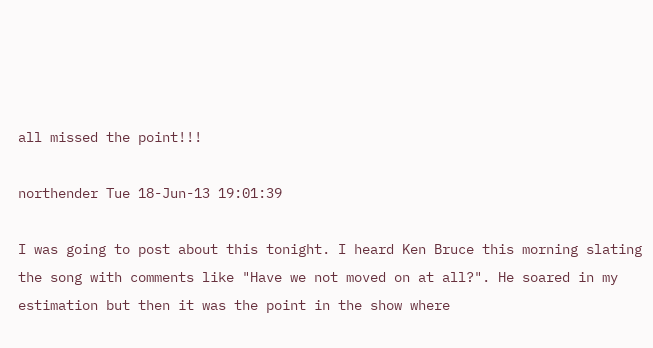all missed the point!!!

northender Tue 18-Jun-13 19:01:39

I was going to post about this tonight. I heard Ken Bruce this morning slating the song with comments like "Have we not moved on at all?". He soared in my estimation but then it was the point in the show where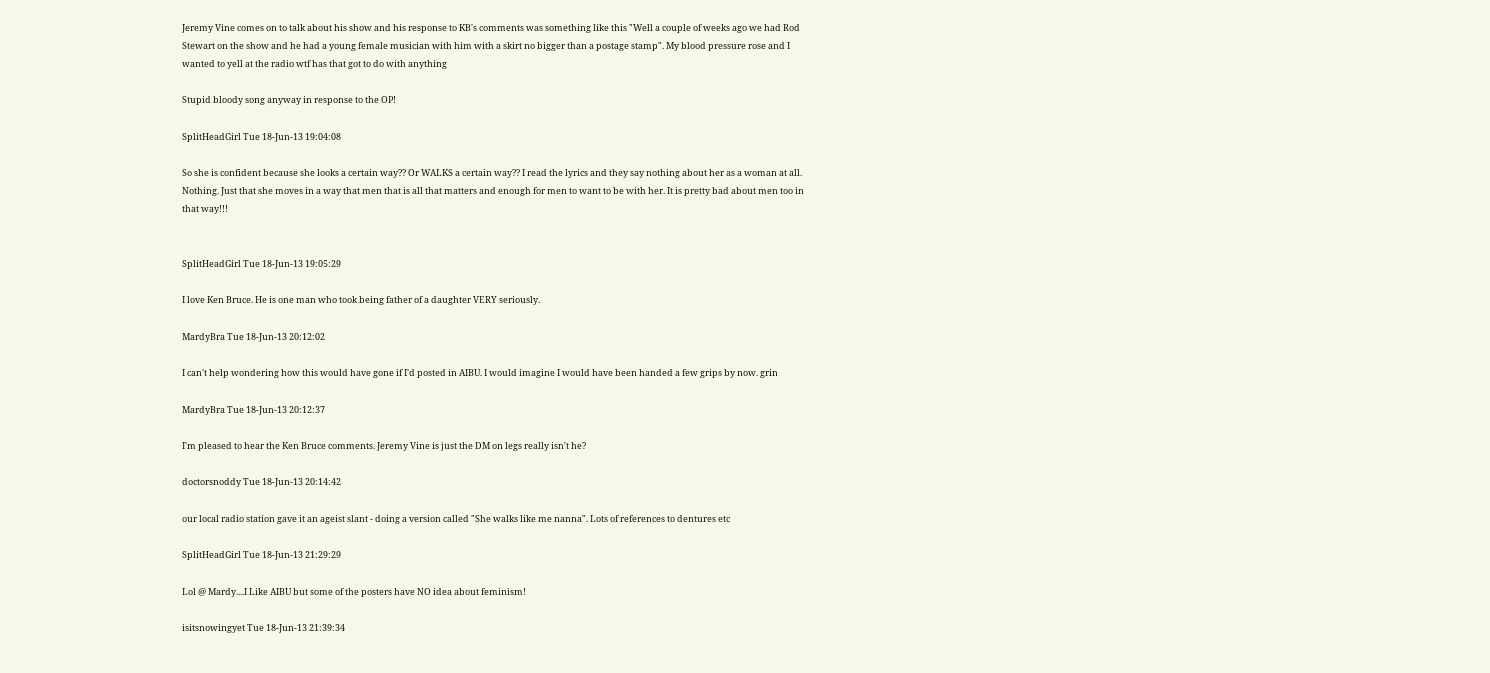Jeremy Vine comes on to talk about his show and his response to KB's comments was something like this "Well a couple of weeks ago we had Rod Stewart on the show and he had a young female musician with him with a skirt no bigger than a postage stamp". My blood pressure rose and I wanted to yell at the radio wtf has that got to do with anything

Stupid bloody song anyway in response to the OP!

SplitHeadGirl Tue 18-Jun-13 19:04:08

So she is confident because she looks a certain way?? Or WALKS a certain way?? I read the lyrics and they say nothing about her as a woman at all. Nothing. Just that she moves in a way that men that is all that matters and enough for men to want to be with her. It is pretty bad about men too in that way!!!


SplitHeadGirl Tue 18-Jun-13 19:05:29

I love Ken Bruce. He is one man who took being father of a daughter VERY seriously.

MardyBra Tue 18-Jun-13 20:12:02

I can't help wondering how this would have gone if I'd posted in AIBU. I would imagine I would have been handed a few grips by now. grin

MardyBra Tue 18-Jun-13 20:12:37

I'm pleased to hear the Ken Bruce comments. Jeremy Vine is just the DM on legs really isn't he?

doctorsnoddy Tue 18-Jun-13 20:14:42

our local radio station gave it an ageist slant - doing a version called "She walks like me nanna". Lots of references to dentures etc

SplitHeadGirl Tue 18-Jun-13 21:29:29

Lol @ Mardy....I Like AIBU but some of the posters have NO idea about feminism!

isitsnowingyet Tue 18-Jun-13 21:39:34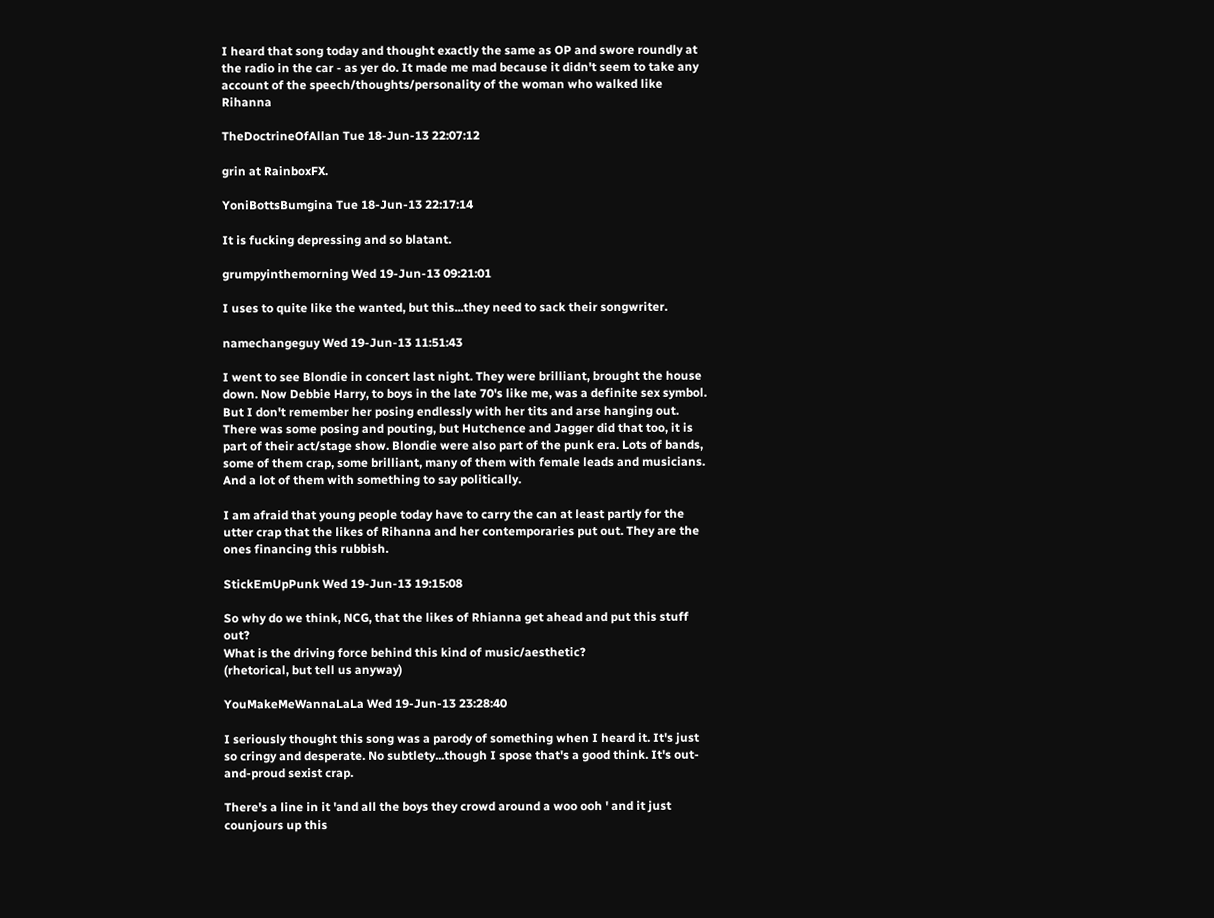I heard that song today and thought exactly the same as OP and swore roundly at the radio in the car - as yer do. It made me mad because it didn't seem to take any account of the speech/thoughts/personality of the woman who walked like Rihanna

TheDoctrineOfAllan Tue 18-Jun-13 22:07:12

grin at RainboxFX.

YoniBottsBumgina Tue 18-Jun-13 22:17:14

It is fucking depressing and so blatant.

grumpyinthemorning Wed 19-Jun-13 09:21:01

I uses to quite like the wanted, but this...they need to sack their songwriter.

namechangeguy Wed 19-Jun-13 11:51:43

I went to see Blondie in concert last night. They were brilliant, brought the house down. Now Debbie Harry, to boys in the late 70's like me, was a definite sex symbol. But I don't remember her posing endlessly with her tits and arse hanging out. There was some posing and pouting, but Hutchence and Jagger did that too, it is part of their act/stage show. Blondie were also part of the punk era. Lots of bands, some of them crap, some brilliant, many of them with female leads and musicians. And a lot of them with something to say politically.

I am afraid that young people today have to carry the can at least partly for the utter crap that the likes of Rihanna and her contemporaries put out. They are the ones financing this rubbish.

StickEmUpPunk Wed 19-Jun-13 19:15:08

So why do we think, NCG, that the likes of Rhianna get ahead and put this stuff out?
What is the driving force behind this kind of music/aesthetic?
(rhetorical, but tell us anyway)

YouMakeMeWannaLaLa Wed 19-Jun-13 23:28:40

I seriously thought this song was a parody of something when I heard it. It's just so cringy and desperate. No subtlety...though I spose that's a good think. It's out-and-proud sexist crap.

There's a line in it 'and all the boys they crowd around a woo ooh ' and it just counjours up this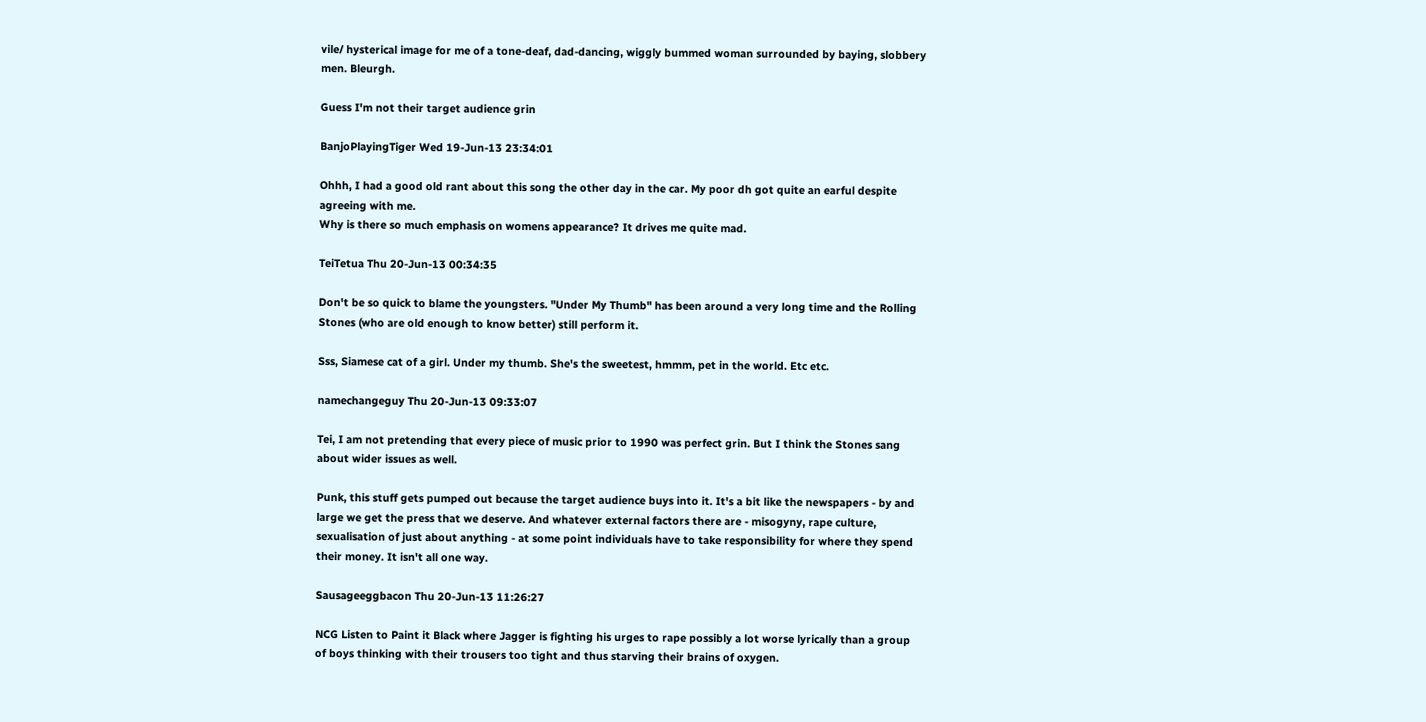vile/ hysterical image for me of a tone-deaf, dad-dancing, wiggly bummed woman surrounded by baying, slobbery men. Bleurgh.

Guess I'm not their target audience grin

BanjoPlayingTiger Wed 19-Jun-13 23:34:01

Ohhh, I had a good old rant about this song the other day in the car. My poor dh got quite an earful despite agreeing with me.
Why is there so much emphasis on womens appearance? It drives me quite mad.

TeiTetua Thu 20-Jun-13 00:34:35

Don't be so quick to blame the youngsters. "Under My Thumb" has been around a very long time and the Rolling Stones (who are old enough to know better) still perform it.

Sss, Siamese cat of a girl. Under my thumb. She's the sweetest, hmmm, pet in the world. Etc etc.

namechangeguy Thu 20-Jun-13 09:33:07

Tei, I am not pretending that every piece of music prior to 1990 was perfect grin. But I think the Stones sang about wider issues as well.

Punk, this stuff gets pumped out because the target audience buys into it. It's a bit like the newspapers - by and large we get the press that we deserve. And whatever external factors there are - misogyny, rape culture, sexualisation of just about anything - at some point individuals have to take responsibility for where they spend their money. It isn't all one way.

Sausageeggbacon Thu 20-Jun-13 11:26:27

NCG Listen to Paint it Black where Jagger is fighting his urges to rape possibly a lot worse lyrically than a group of boys thinking with their trousers too tight and thus starving their brains of oxygen.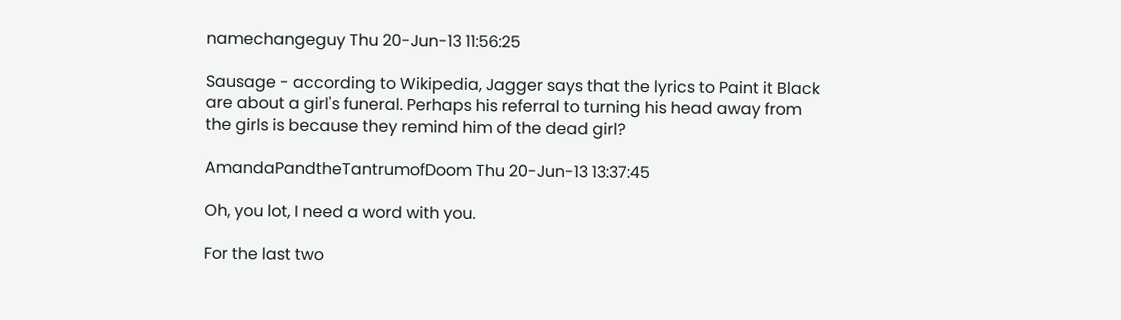namechangeguy Thu 20-Jun-13 11:56:25

Sausage - according to Wikipedia, Jagger says that the lyrics to Paint it Black are about a girl's funeral. Perhaps his referral to turning his head away from the girls is because they remind him of the dead girl?

AmandaPandtheTantrumofDoom Thu 20-Jun-13 13:37:45

Oh, you lot, I need a word with you.

For the last two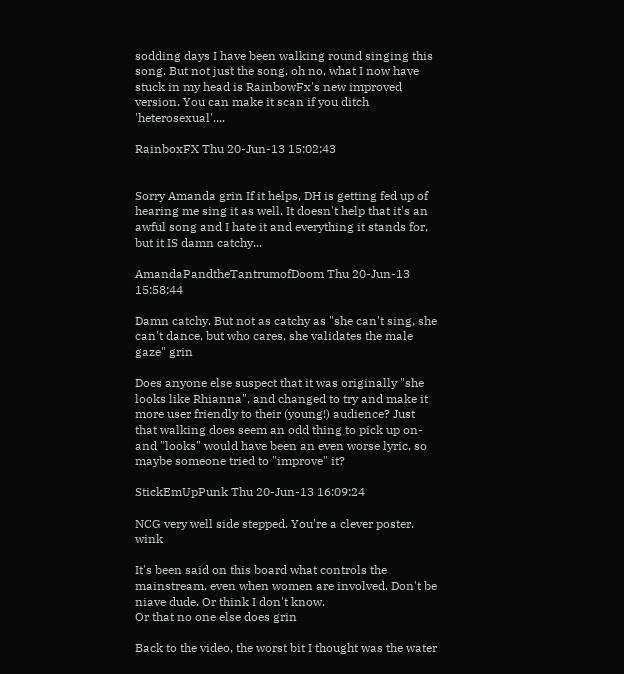sodding days I have been walking round singing this song. But not just the song, oh no, what I now have stuck in my head is RainbowFx's new improved version. You can make it scan if you ditch 'heterosexual'....

RainboxFX Thu 20-Jun-13 15:02:43


Sorry Amanda grin If it helps, DH is getting fed up of hearing me sing it as well. It doesn't help that it's an awful song and I hate it and everything it stands for, but it IS damn catchy...

AmandaPandtheTantrumofDoom Thu 20-Jun-13 15:58:44

Damn catchy. But not as catchy as "she can't sing, she can't dance, but who cares, she validates the male gaze" grin

Does anyone else suspect that it was originally "she looks like Rhianna", and changed to try and make it more user friendly to their (young!) audience? Just that walking does seem an odd thing to pick up on- and "looks" would have been an even worse lyric, so maybe someone tried to "improve" it?

StickEmUpPunk Thu 20-Jun-13 16:09:24

NCG very well side stepped. You're a clever poster. wink

It's been said on this board what controls the mainstream, even when women are involved. Don't be niave dude. Or think I don't know.
Or that no one else does grin

Back to the video, the worst bit I thought was the water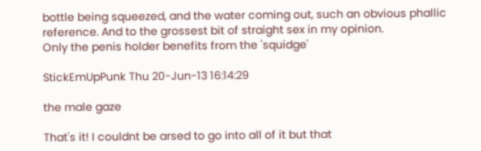bottle being squeezed, and the water coming out, such an obvious phallic reference. And to the grossest bit of straight sex in my opinion.
Only the penis holder benefits from the 'squidge'

StickEmUpPunk Thu 20-Jun-13 16:14:29

the male gaze

That's it! I couldnt be arsed to go into all of it but that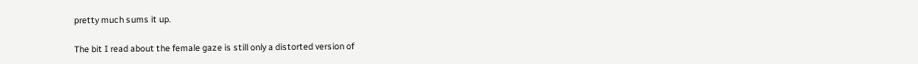pretty much sums it up.

The bit I read about the female gaze is still only a distorted version of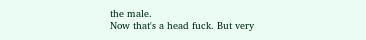the male.
Now that's a head fuck. But very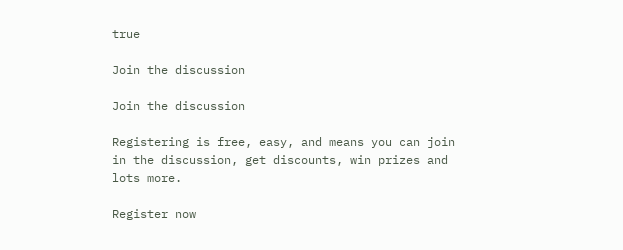true

Join the discussion

Join the discussion

Registering is free, easy, and means you can join in the discussion, get discounts, win prizes and lots more.

Register now